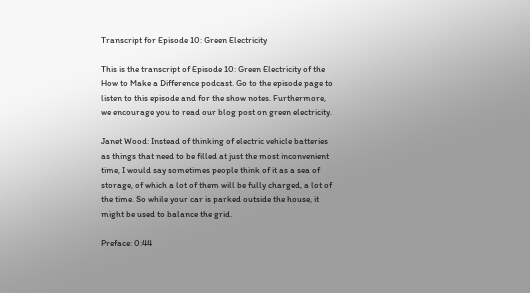Transcript for Episode 10: Green Electricity

This is the transcript of Episode 10: Green Electricity of the How to Make a Difference podcast. Go to the episode page to listen to this episode and for the show notes. Furthermore, we encourage you to read our blog post on green electricity.

Janet Wood: Instead of thinking of electric vehicle batteries as things that need to be filled at just the most inconvenient time, I would say sometimes people think of it as a sea of storage, of which a lot of them will be fully charged, a lot of the time. So while your car is parked outside the house, it might be used to balance the grid.

Preface: 0:44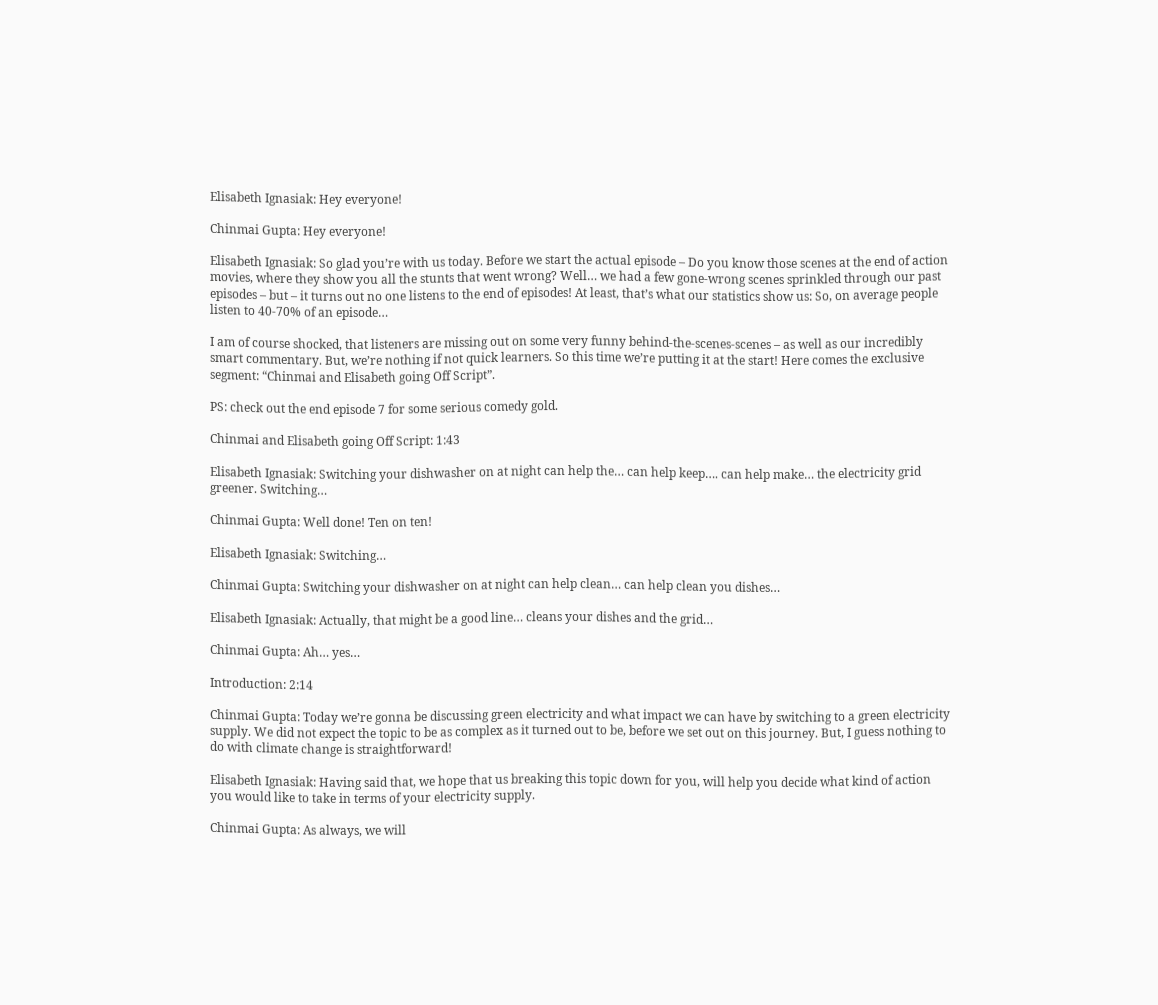Elisabeth Ignasiak: Hey everyone!

Chinmai Gupta: Hey everyone!

Elisabeth Ignasiak: So glad you’re with us today. Before we start the actual episode – Do you know those scenes at the end of action movies, where they show you all the stunts that went wrong? Well… we had a few gone-wrong scenes sprinkled through our past episodes – but – it turns out no one listens to the end of episodes! At least, that’s what our statistics show us: So, on average people listen to 40-70% of an episode…

I am of course shocked, that listeners are missing out on some very funny behind-the-scenes-scenes – as well as our incredibly smart commentary. But, we’re nothing if not quick learners. So this time we’re putting it at the start! Here comes the exclusive segment: “Chinmai and Elisabeth going Off Script”.

PS: check out the end episode 7 for some serious comedy gold.

Chinmai and Elisabeth going Off Script: 1:43

Elisabeth Ignasiak: Switching your dishwasher on at night can help the… can help keep…. can help make… the electricity grid greener. Switching…

Chinmai Gupta: Well done! Ten on ten!

Elisabeth Ignasiak: Switching…

Chinmai Gupta: Switching your dishwasher on at night can help clean… can help clean you dishes…

Elisabeth Ignasiak: Actually, that might be a good line… cleans your dishes and the grid…

Chinmai Gupta: Ah… yes…

Introduction: 2:14

Chinmai Gupta: Today we’re gonna be discussing green electricity and what impact we can have by switching to a green electricity supply. We did not expect the topic to be as complex as it turned out to be, before we set out on this journey. But, I guess nothing to do with climate change is straightforward!

Elisabeth Ignasiak: Having said that, we hope that us breaking this topic down for you, will help you decide what kind of action you would like to take in terms of your electricity supply.

Chinmai Gupta: As always, we will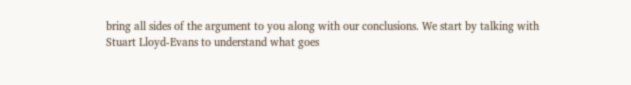bring all sides of the argument to you along with our conclusions. We start by talking with Stuart Lloyd-Evans to understand what goes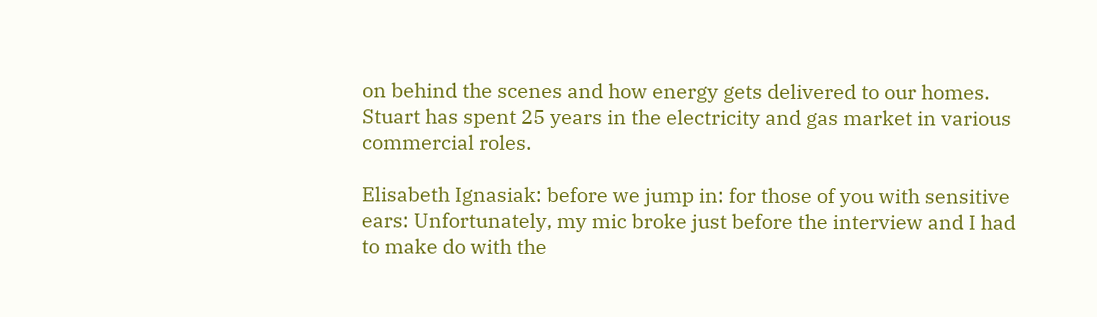on behind the scenes and how energy gets delivered to our homes. Stuart has spent 25 years in the electricity and gas market in various commercial roles.

Elisabeth Ignasiak: before we jump in: for those of you with sensitive ears: Unfortunately, my mic broke just before the interview and I had to make do with the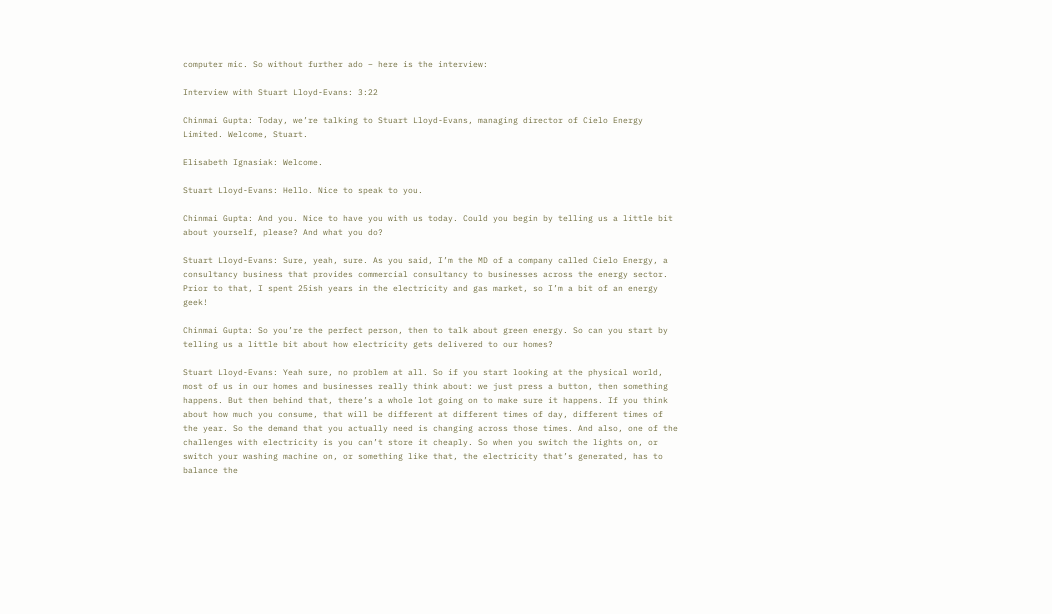computer mic. So without further ado – here is the interview:

Interview with Stuart Lloyd-Evans: 3:22

Chinmai Gupta: Today, we’re talking to Stuart Lloyd-Evans, managing director of Cielo Energy Limited. Welcome, Stuart.

Elisabeth Ignasiak: Welcome.

Stuart Lloyd-Evans: Hello. Nice to speak to you.

Chinmai Gupta: And you. Nice to have you with us today. Could you begin by telling us a little bit about yourself, please? And what you do?

Stuart Lloyd-Evans: Sure, yeah, sure. As you said, I’m the MD of a company called Cielo Energy, a consultancy business that provides commercial consultancy to businesses across the energy sector. Prior to that, I spent 25ish years in the electricity and gas market, so I’m a bit of an energy geek!

Chinmai Gupta: So you’re the perfect person, then to talk about green energy. So can you start by telling us a little bit about how electricity gets delivered to our homes?

Stuart Lloyd-Evans: Yeah sure, no problem at all. So if you start looking at the physical world, most of us in our homes and businesses really think about: we just press a button, then something happens. But then behind that, there’s a whole lot going on to make sure it happens. If you think about how much you consume, that will be different at different times of day, different times of the year. So the demand that you actually need is changing across those times. And also, one of the challenges with electricity is you can’t store it cheaply. So when you switch the lights on, or switch your washing machine on, or something like that, the electricity that’s generated, has to balance the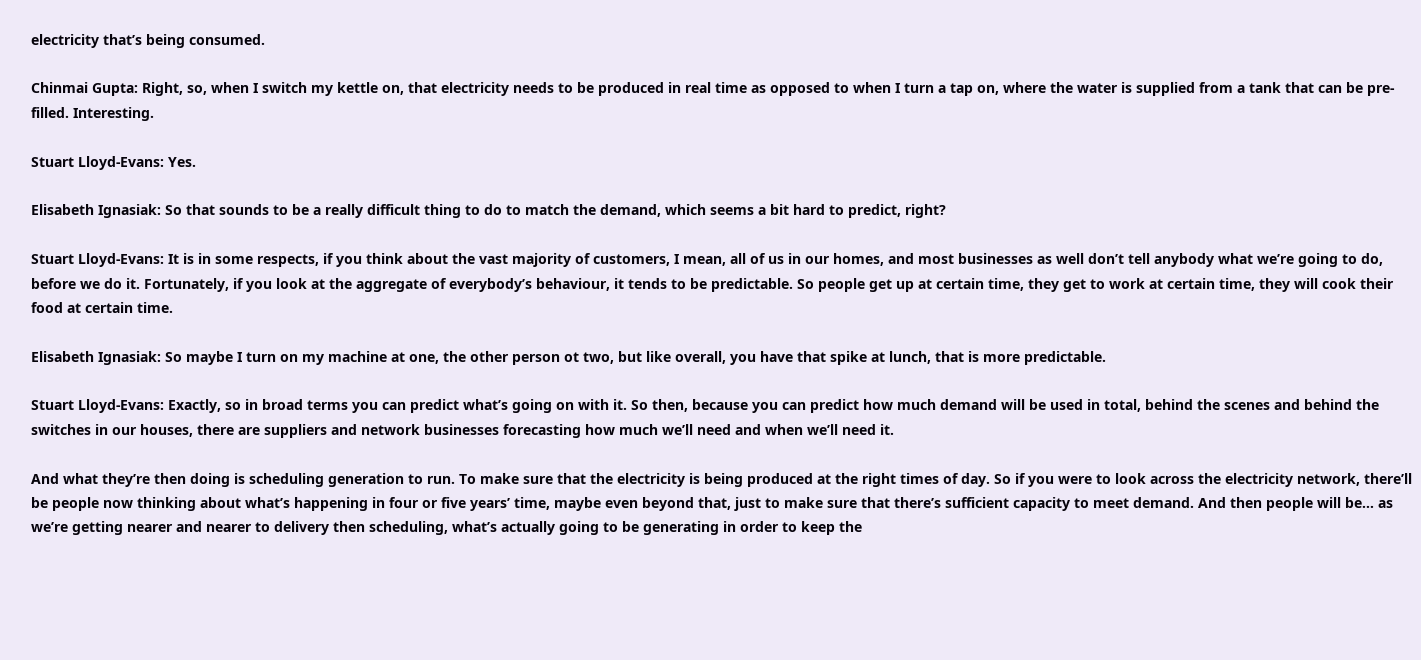electricity that’s being consumed.

Chinmai Gupta: Right, so, when I switch my kettle on, that electricity needs to be produced in real time as opposed to when I turn a tap on, where the water is supplied from a tank that can be pre-filled. Interesting.

Stuart Lloyd-Evans: Yes.

Elisabeth Ignasiak: So that sounds to be a really difficult thing to do to match the demand, which seems a bit hard to predict, right?

Stuart Lloyd-Evans: It is in some respects, if you think about the vast majority of customers, I mean, all of us in our homes, and most businesses as well don’t tell anybody what we’re going to do, before we do it. Fortunately, if you look at the aggregate of everybody’s behaviour, it tends to be predictable. So people get up at certain time, they get to work at certain time, they will cook their food at certain time.

Elisabeth Ignasiak: So maybe I turn on my machine at one, the other person ot two, but like overall, you have that spike at lunch, that is more predictable.

Stuart Lloyd-Evans: Exactly, so in broad terms you can predict what’s going on with it. So then, because you can predict how much demand will be used in total, behind the scenes and behind the switches in our houses, there are suppliers and network businesses forecasting how much we’ll need and when we’ll need it.

And what they’re then doing is scheduling generation to run. To make sure that the electricity is being produced at the right times of day. So if you were to look across the electricity network, there’ll be people now thinking about what’s happening in four or five years’ time, maybe even beyond that, just to make sure that there’s sufficient capacity to meet demand. And then people will be… as we’re getting nearer and nearer to delivery then scheduling, what’s actually going to be generating in order to keep the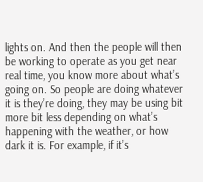lights on. And then the people will then be working to operate as you get near real time, you know more about what’s going on. So people are doing whatever it is they’re doing, they may be using bit more bit less depending on what’s happening with the weather, or how dark it is. For example, if it’s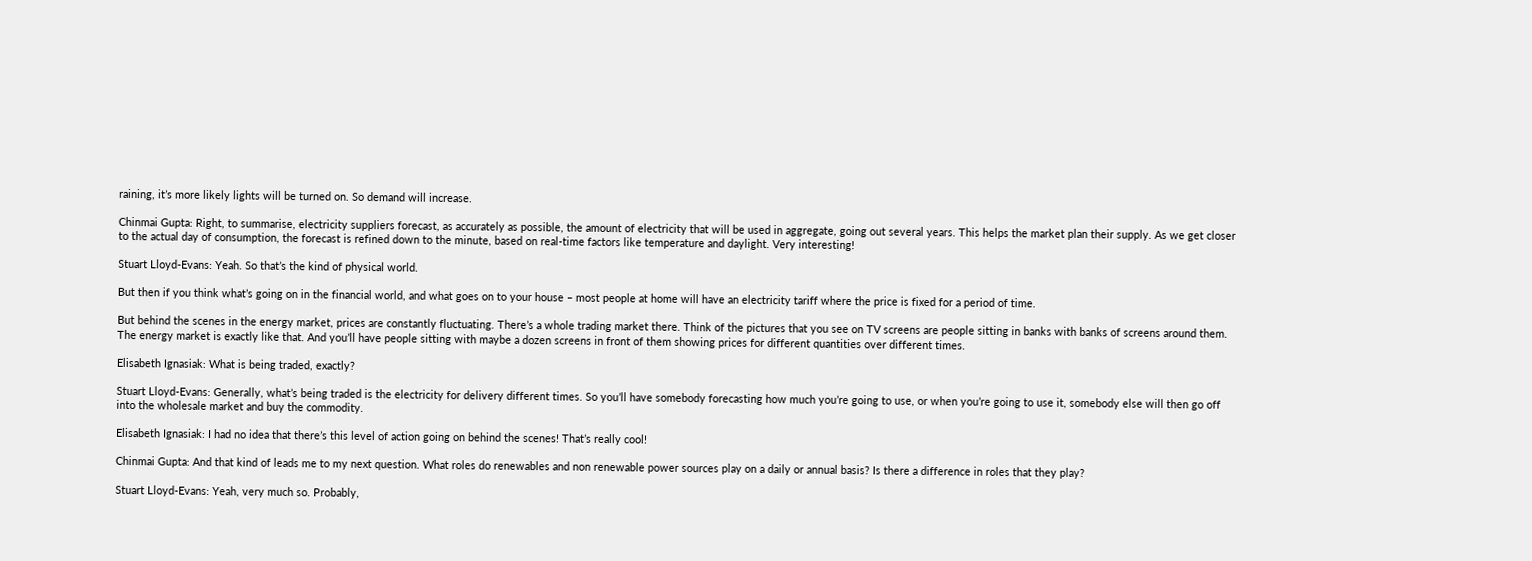raining, it’s more likely lights will be turned on. So demand will increase.

Chinmai Gupta: Right, to summarise, electricity suppliers forecast, as accurately as possible, the amount of electricity that will be used in aggregate, going out several years. This helps the market plan their supply. As we get closer to the actual day of consumption, the forecast is refined down to the minute, based on real-time factors like temperature and daylight. Very interesting!

Stuart Lloyd-Evans: Yeah. So that’s the kind of physical world.

But then if you think what’s going on in the financial world, and what goes on to your house – most people at home will have an electricity tariff where the price is fixed for a period of time.

But behind the scenes in the energy market, prices are constantly fluctuating. There’s a whole trading market there. Think of the pictures that you see on TV screens are people sitting in banks with banks of screens around them. The energy market is exactly like that. And you’ll have people sitting with maybe a dozen screens in front of them showing prices for different quantities over different times.

Elisabeth Ignasiak: What is being traded, exactly?

Stuart Lloyd-Evans: Generally, what’s being traded is the electricity for delivery different times. So you’ll have somebody forecasting how much you’re going to use, or when you’re going to use it, somebody else will then go off into the wholesale market and buy the commodity.

Elisabeth Ignasiak: I had no idea that there’s this level of action going on behind the scenes! That’s really cool!

Chinmai Gupta: And that kind of leads me to my next question. What roles do renewables and non renewable power sources play on a daily or annual basis? Is there a difference in roles that they play?

Stuart Lloyd-Evans: Yeah, very much so. Probably,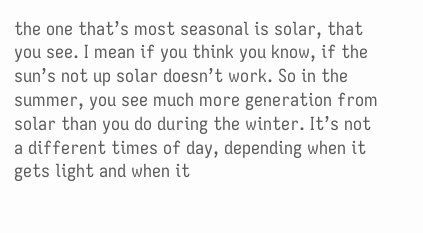the one that’s most seasonal is solar, that you see. I mean if you think you know, if the sun’s not up solar doesn’t work. So in the summer, you see much more generation from solar than you do during the winter. It’s not a different times of day, depending when it gets light and when it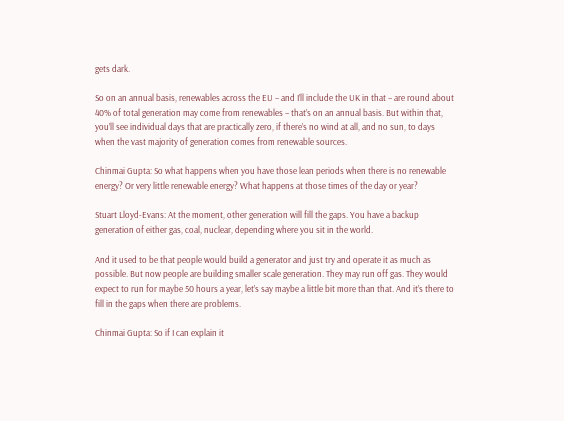gets dark.

So on an annual basis, renewables across the EU – and I’ll include the UK in that – are round about 40% of total generation may come from renewables – that’s on an annual basis. But within that, you’ll see individual days that are practically zero, if there’s no wind at all, and no sun, to days when the vast majority of generation comes from renewable sources.

Chinmai Gupta: So what happens when you have those lean periods when there is no renewable energy? Or very little renewable energy? What happens at those times of the day or year?

Stuart Lloyd-Evans: At the moment, other generation will fill the gaps. You have a backup generation of either gas, coal, nuclear, depending where you sit in the world.

And it used to be that people would build a generator and just try and operate it as much as possible. But now people are building smaller scale generation. They may run off gas. They would expect to run for maybe 50 hours a year, let’s say maybe a little bit more than that. And it’s there to fill in the gaps when there are problems.

Chinmai Gupta: So if I can explain it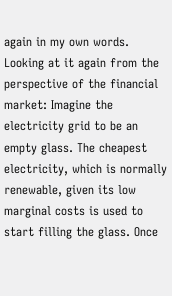again in my own words. Looking at it again from the perspective of the financial market: Imagine the electricity grid to be an empty glass. The cheapest electricity, which is normally renewable, given its low marginal costs is used to start filling the glass. Once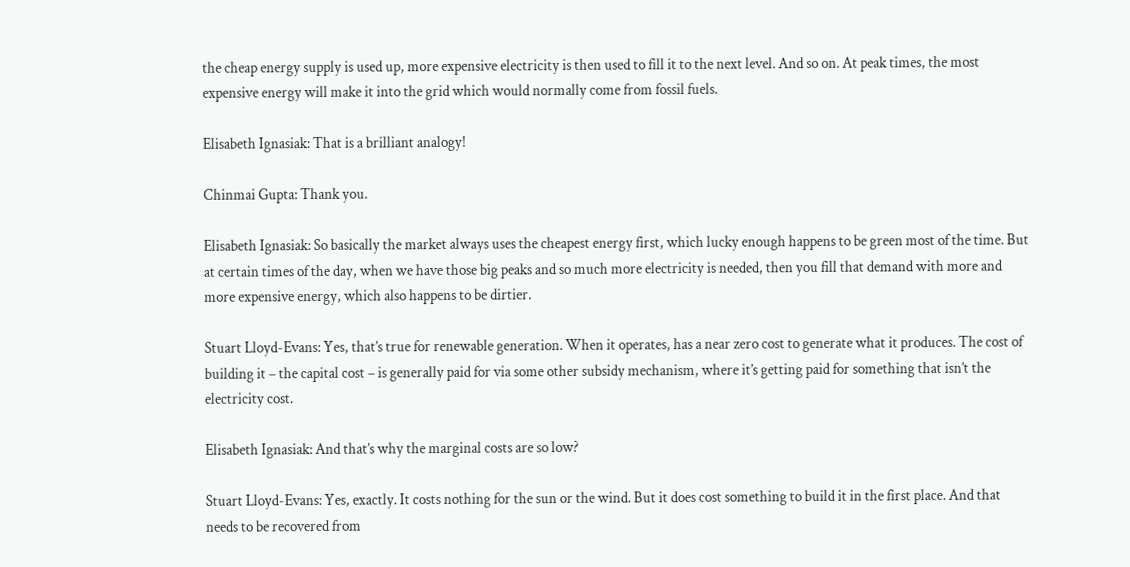the cheap energy supply is used up, more expensive electricity is then used to fill it to the next level. And so on. At peak times, the most expensive energy will make it into the grid which would normally come from fossil fuels.

Elisabeth Ignasiak: That is a brilliant analogy!

Chinmai Gupta: Thank you.

Elisabeth Ignasiak: So basically the market always uses the cheapest energy first, which lucky enough happens to be green most of the time. But at certain times of the day, when we have those big peaks and so much more electricity is needed, then you fill that demand with more and more expensive energy, which also happens to be dirtier.

Stuart Lloyd-Evans: Yes, that’s true for renewable generation. When it operates, has a near zero cost to generate what it produces. The cost of building it – the capital cost – is generally paid for via some other subsidy mechanism, where it’s getting paid for something that isn’t the electricity cost.

Elisabeth Ignasiak: And that’s why the marginal costs are so low?

Stuart Lloyd-Evans: Yes, exactly. It costs nothing for the sun or the wind. But it does cost something to build it in the first place. And that needs to be recovered from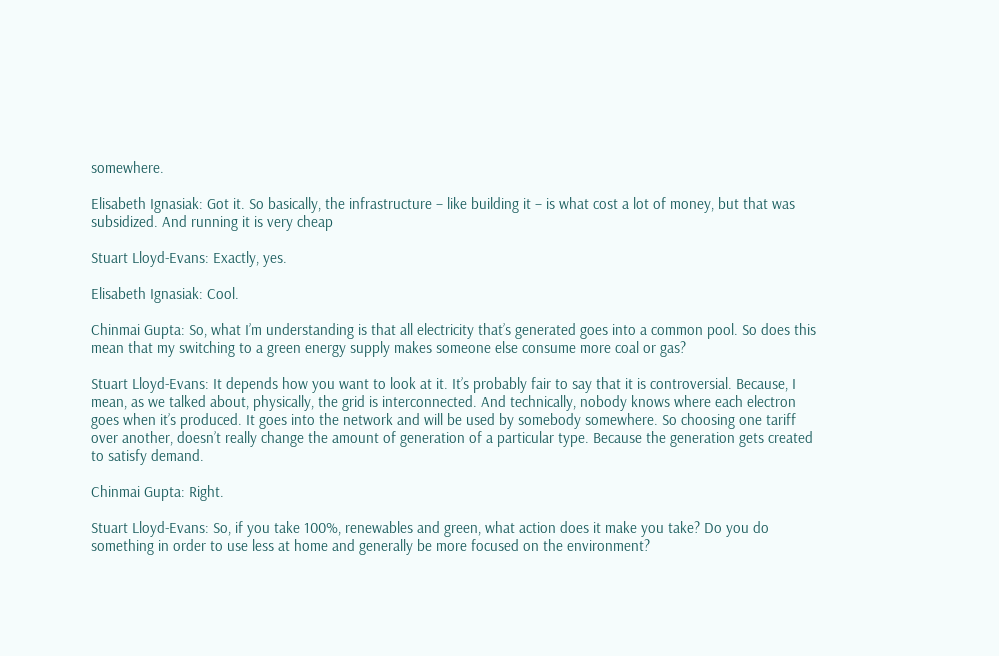somewhere.

Elisabeth Ignasiak: Got it. So basically, the infrastructure – like building it – is what cost a lot of money, but that was subsidized. And running it is very cheap

Stuart Lloyd-Evans: Exactly, yes.

Elisabeth Ignasiak: Cool.

Chinmai Gupta: So, what I’m understanding is that all electricity that’s generated goes into a common pool. So does this mean that my switching to a green energy supply makes someone else consume more coal or gas?

Stuart Lloyd-Evans: It depends how you want to look at it. It’s probably fair to say that it is controversial. Because, I mean, as we talked about, physically, the grid is interconnected. And technically, nobody knows where each electron goes when it’s produced. It goes into the network and will be used by somebody somewhere. So choosing one tariff over another, doesn’t really change the amount of generation of a particular type. Because the generation gets created to satisfy demand.

Chinmai Gupta: Right.

Stuart Lloyd-Evans: So, if you take 100%, renewables and green, what action does it make you take? Do you do something in order to use less at home and generally be more focused on the environment?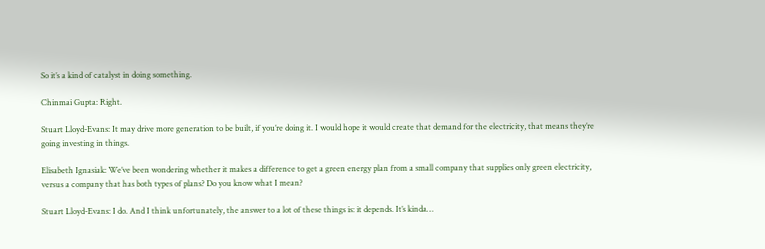So it’s a kind of catalyst in doing something.

Chinmai Gupta: Right.

Stuart Lloyd-Evans: It may drive more generation to be built, if you’re doing it. I would hope it would create that demand for the electricity, that means they’re going investing in things.

Elisabeth Ignasiak: We’ve been wondering whether it makes a difference to get a green energy plan from a small company that supplies only green electricity, versus a company that has both types of plans? Do you know what I mean?

Stuart Lloyd-Evans: I do. And I think unfortunately, the answer to a lot of these things is: it depends. It’s kinda…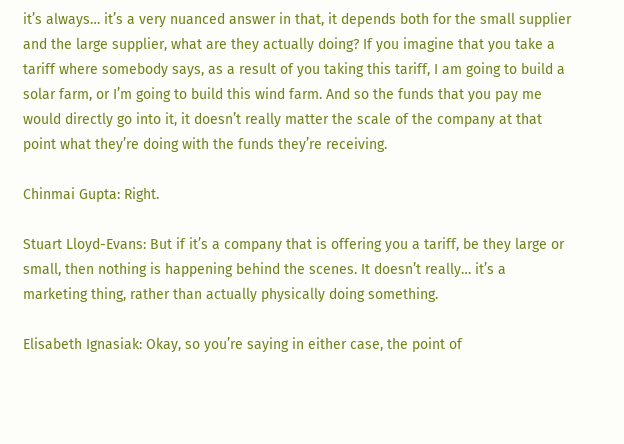it’s always… it’s a very nuanced answer in that, it depends both for the small supplier and the large supplier, what are they actually doing? If you imagine that you take a tariff where somebody says, as a result of you taking this tariff, I am going to build a solar farm, or I’m going to build this wind farm. And so the funds that you pay me would directly go into it, it doesn’t really matter the scale of the company at that point what they’re doing with the funds they’re receiving.

Chinmai Gupta: Right.

Stuart Lloyd-Evans: But if it’s a company that is offering you a tariff, be they large or small, then nothing is happening behind the scenes. It doesn’t really… it’s a marketing thing, rather than actually physically doing something.

Elisabeth Ignasiak: Okay, so you’re saying in either case, the point of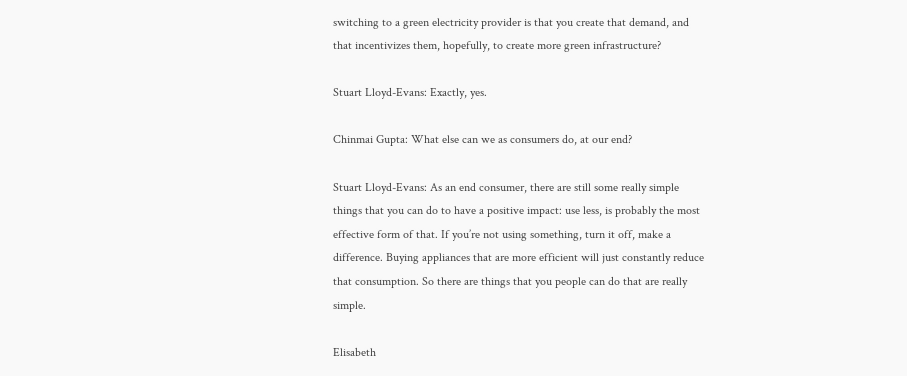switching to a green electricity provider is that you create that demand, and that incentivizes them, hopefully, to create more green infrastructure?

Stuart Lloyd-Evans: Exactly, yes.

Chinmai Gupta: What else can we as consumers do, at our end?

Stuart Lloyd-Evans: As an end consumer, there are still some really simple things that you can do to have a positive impact: use less, is probably the most effective form of that. If you’re not using something, turn it off, make a difference. Buying appliances that are more efficient will just constantly reduce that consumption. So there are things that you people can do that are really simple.

Elisabeth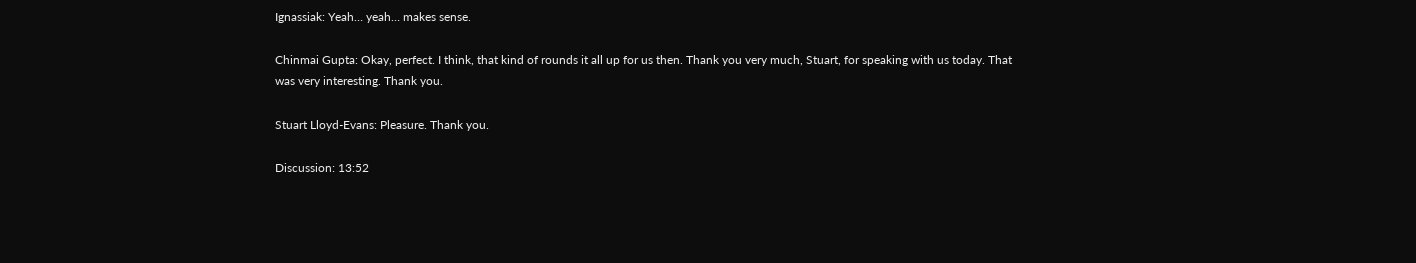Ignassiak: Yeah… yeah… makes sense.

Chinmai Gupta: Okay, perfect. I think, that kind of rounds it all up for us then. Thank you very much, Stuart, for speaking with us today. That was very interesting. Thank you.

Stuart Lloyd-Evans: Pleasure. Thank you.

Discussion: 13:52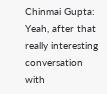Chinmai Gupta: Yeah, after that really interesting conversation with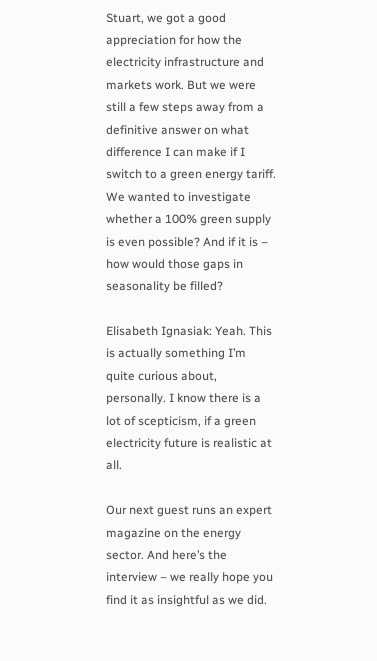Stuart, we got a good appreciation for how the electricity infrastructure and markets work. But we were still a few steps away from a definitive answer on what difference I can make if I switch to a green energy tariff. We wanted to investigate whether a 100% green supply is even possible? And if it is – how would those gaps in seasonality be filled?

Elisabeth Ignasiak: Yeah. This is actually something I’m quite curious about, personally. I know there is a lot of scepticism, if a green electricity future is realistic at all.

Our next guest runs an expert magazine on the energy sector. And here’s the interview – we really hope you find it as insightful as we did.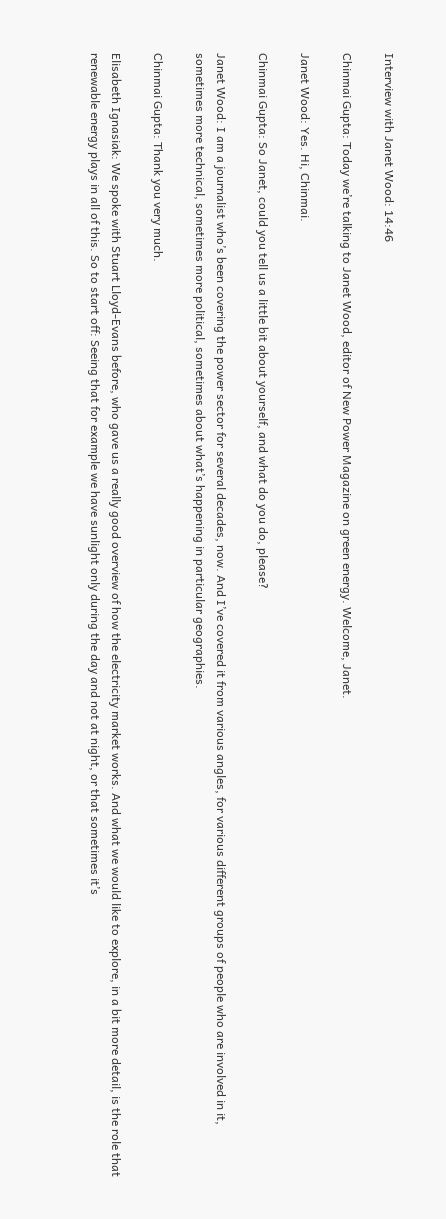Interview with Janet Wood: 14:46

Chinmai Gupta: Today we’re talking to Janet Wood, editor of New Power Magazine on green energy. Welcome, Janet.

Janet Wood: Yes. Hi, Chinmai.

Chinmai Gupta: So Janet, could you tell us a little bit about yourself, and what do you do, please?

Janet Wood: I am a journalist who’s been covering the power sector for several decades, now. And I’ve covered it from various angles, for various different groups of people who are involved in it, sometimes more technical, sometimes more political, sometimes about what’s happening in particular geographies.

Chinmai Gupta: Thank you very much.

Elisabeth Ignasiak: We spoke with Stuart Lloyd-Evans before, who gave us a really good overview of how the electricity market works. And what we would like to explore, in a bit more detail, is the role that renewable energy plays in all of this. So to start off: Seeing that for example we have sunlight only during the day and not at night, or that sometimes it’s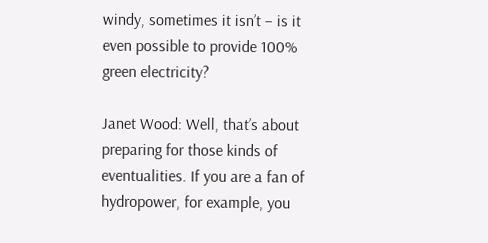windy, sometimes it isn’t – is it even possible to provide 100% green electricity?

Janet Wood: Well, that’s about preparing for those kinds of eventualities. If you are a fan of hydropower, for example, you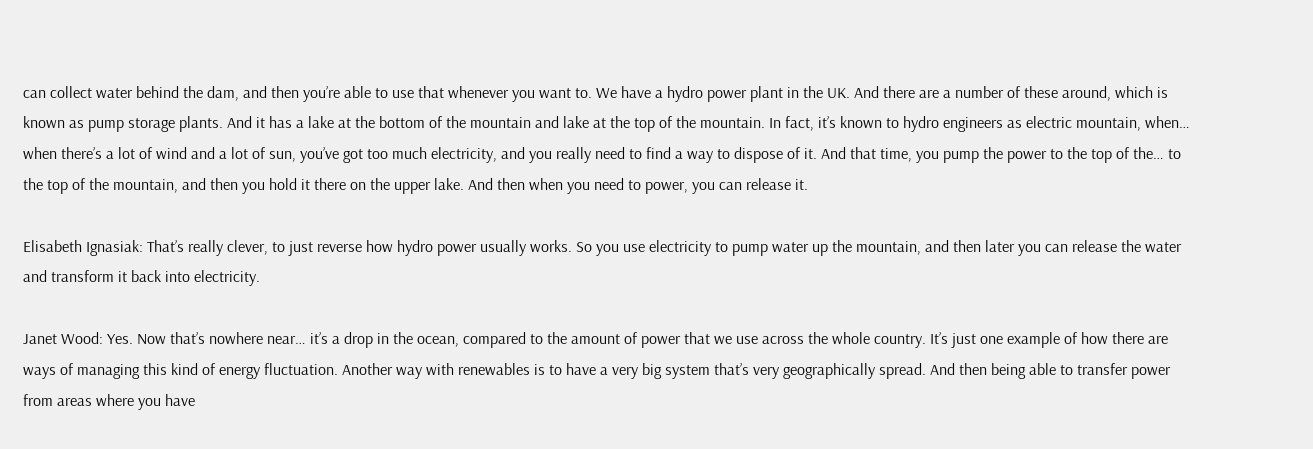can collect water behind the dam, and then you’re able to use that whenever you want to. We have a hydro power plant in the UK. And there are a number of these around, which is known as pump storage plants. And it has a lake at the bottom of the mountain and lake at the top of the mountain. In fact, it’s known to hydro engineers as electric mountain, when… when there’s a lot of wind and a lot of sun, you’ve got too much electricity, and you really need to find a way to dispose of it. And that time, you pump the power to the top of the… to the top of the mountain, and then you hold it there on the upper lake. And then when you need to power, you can release it.

Elisabeth Ignasiak: That’s really clever, to just reverse how hydro power usually works. So you use electricity to pump water up the mountain, and then later you can release the water and transform it back into electricity.

Janet Wood: Yes. Now that’s nowhere near… it’s a drop in the ocean, compared to the amount of power that we use across the whole country. It’s just one example of how there are ways of managing this kind of energy fluctuation. Another way with renewables is to have a very big system that’s very geographically spread. And then being able to transfer power from areas where you have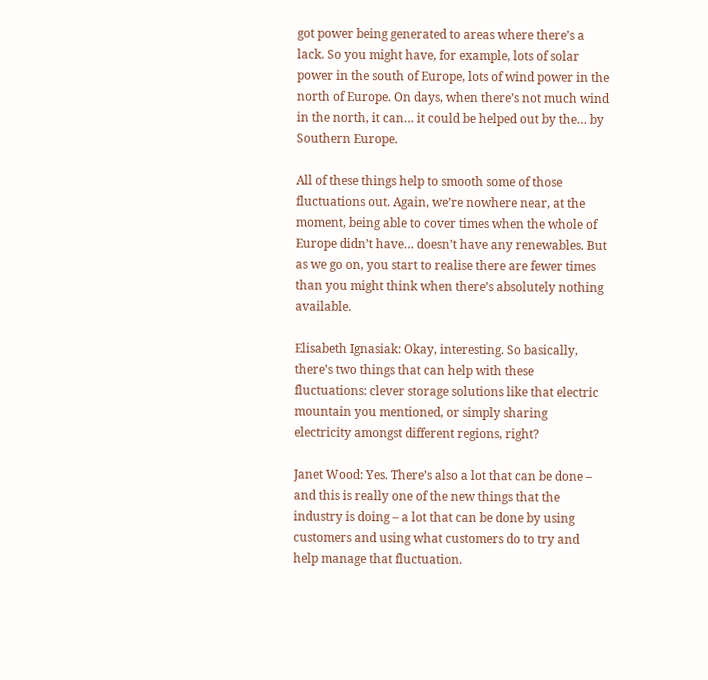got power being generated to areas where there’s a lack. So you might have, for example, lots of solar power in the south of Europe, lots of wind power in the north of Europe. On days, when there’s not much wind in the north, it can… it could be helped out by the… by Southern Europe.

All of these things help to smooth some of those fluctuations out. Again, we’re nowhere near, at the moment, being able to cover times when the whole of Europe didn’t have… doesn’t have any renewables. But as we go on, you start to realise there are fewer times than you might think when there’s absolutely nothing available.

Elisabeth Ignasiak: Okay, interesting. So basically, there’s two things that can help with these fluctuations: clever storage solutions like that electric mountain you mentioned, or simply sharing electricity amongst different regions, right?

Janet Wood: Yes. There’s also a lot that can be done – and this is really one of the new things that the industry is doing – a lot that can be done by using customers and using what customers do to try and help manage that fluctuation.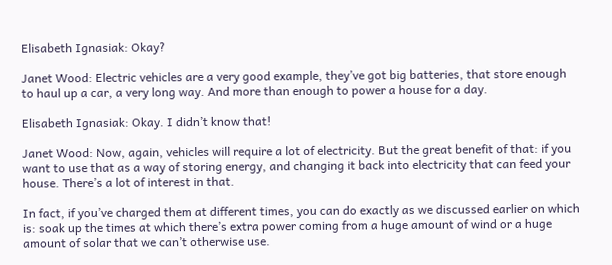Elisabeth Ignasiak: Okay?

Janet Wood: Electric vehicles are a very good example, they’ve got big batteries, that store enough to haul up a car, a very long way. And more than enough to power a house for a day.

Elisabeth Ignasiak: Okay. I didn’t know that!

Janet Wood: Now, again, vehicles will require a lot of electricity. But the great benefit of that: if you want to use that as a way of storing energy, and changing it back into electricity that can feed your house. There’s a lot of interest in that.

In fact, if you’ve charged them at different times, you can do exactly as we discussed earlier on which is: soak up the times at which there’s extra power coming from a huge amount of wind or a huge amount of solar that we can’t otherwise use.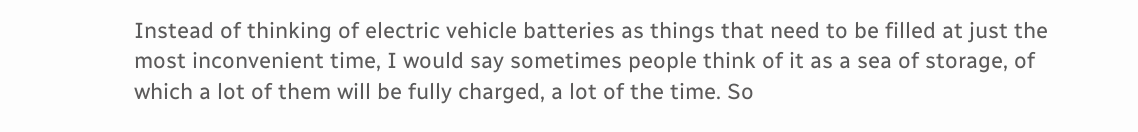Instead of thinking of electric vehicle batteries as things that need to be filled at just the most inconvenient time, I would say sometimes people think of it as a sea of storage, of which a lot of them will be fully charged, a lot of the time. So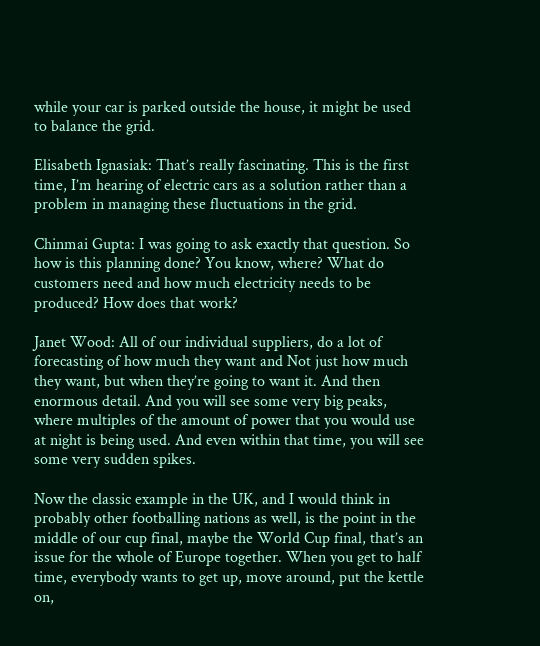while your car is parked outside the house, it might be used to balance the grid.

Elisabeth Ignasiak: That’s really fascinating. This is the first time, I’m hearing of electric cars as a solution rather than a problem in managing these fluctuations in the grid.

Chinmai Gupta: I was going to ask exactly that question. So how is this planning done? You know, where? What do customers need and how much electricity needs to be produced? How does that work?

Janet Wood: All of our individual suppliers, do a lot of forecasting of how much they want and Not just how much they want, but when they’re going to want it. And then enormous detail. And you will see some very big peaks, where multiples of the amount of power that you would use at night is being used. And even within that time, you will see some very sudden spikes.

Now the classic example in the UK, and I would think in probably other footballing nations as well, is the point in the middle of our cup final, maybe the World Cup final, that’s an issue for the whole of Europe together. When you get to half time, everybody wants to get up, move around, put the kettle on,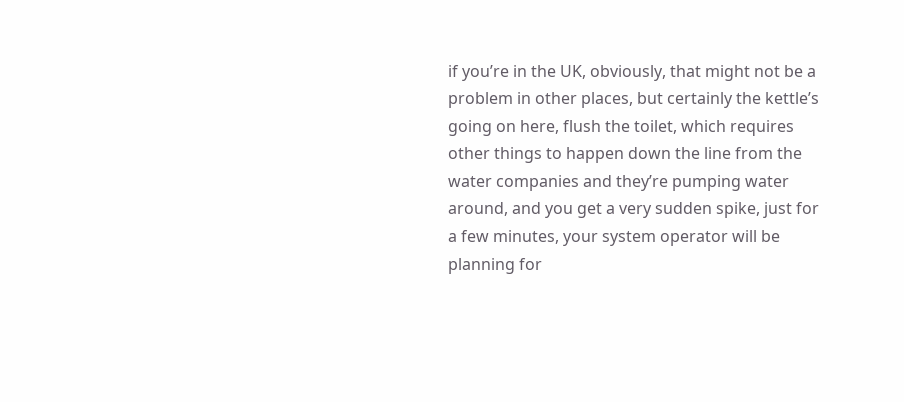if you’re in the UK, obviously, that might not be a problem in other places, but certainly the kettle’s going on here, flush the toilet, which requires other things to happen down the line from the water companies and they’re pumping water around, and you get a very sudden spike, just for a few minutes, your system operator will be planning for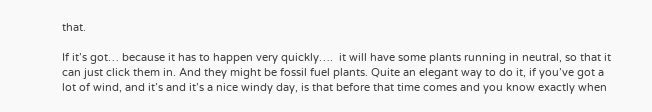that.

If it’s got… because it has to happen very quickly….  it will have some plants running in neutral, so that it can just click them in. And they might be fossil fuel plants. Quite an elegant way to do it, if you’ve got a lot of wind, and it’s and it’s a nice windy day, is that before that time comes and you know exactly when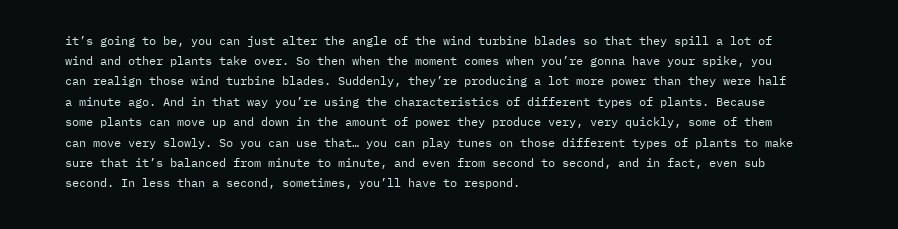it’s going to be, you can just alter the angle of the wind turbine blades so that they spill a lot of wind and other plants take over. So then when the moment comes when you’re gonna have your spike, you can realign those wind turbine blades. Suddenly, they’re producing a lot more power than they were half a minute ago. And in that way you’re using the characteristics of different types of plants. Because some plants can move up and down in the amount of power they produce very, very quickly, some of them can move very slowly. So you can use that… you can play tunes on those different types of plants to make sure that it’s balanced from minute to minute, and even from second to second, and in fact, even sub second. In less than a second, sometimes, you’ll have to respond.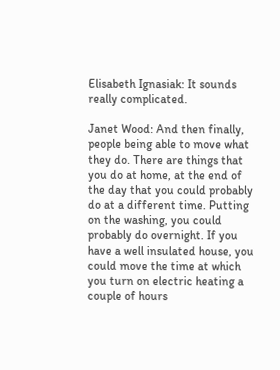Elisabeth Ignasiak: It sounds really complicated.

Janet Wood: And then finally, people being able to move what they do. There are things that you do at home, at the end of the day that you could probably do at a different time. Putting on the washing, you could probably do overnight. If you have a well insulated house, you could move the time at which you turn on electric heating a couple of hours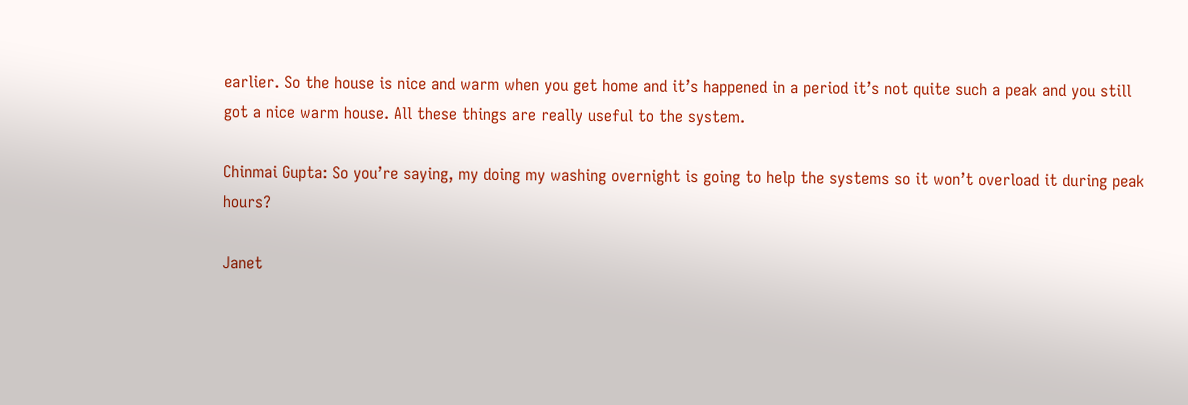earlier. So the house is nice and warm when you get home and it’s happened in a period it’s not quite such a peak and you still got a nice warm house. All these things are really useful to the system.

Chinmai Gupta: So you’re saying, my doing my washing overnight is going to help the systems so it won’t overload it during peak hours?

Janet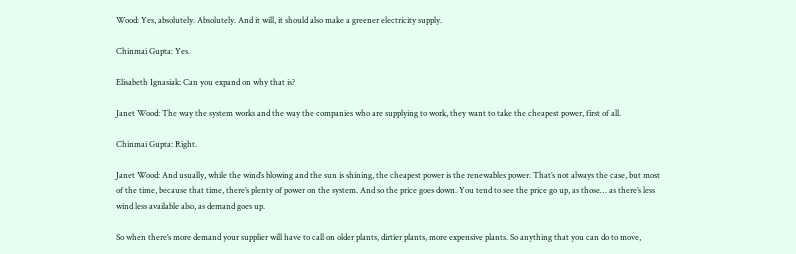Wood: Yes, absolutely. Absolutely. And it will, it should also make a greener electricity supply.

Chinmai Gupta: Yes.

Elisabeth Ignasiak: Can you expand on why that is?

Janet Wood: The way the system works and the way the companies who are supplying to work, they want to take the cheapest power, first of all.

Chinmai Gupta: Right.

Janet Wood: And usually, while the wind’s blowing and the sun is shining, the cheapest power is the renewables power. That’s not always the case, but most of the time, because that time, there’s plenty of power on the system. And so the price goes down. You tend to see the price go up, as those… as there’s less wind less available also, as demand goes up.

So when there’s more demand your supplier will have to call on older plants, dirtier plants, more expensive plants. So anything that you can do to move,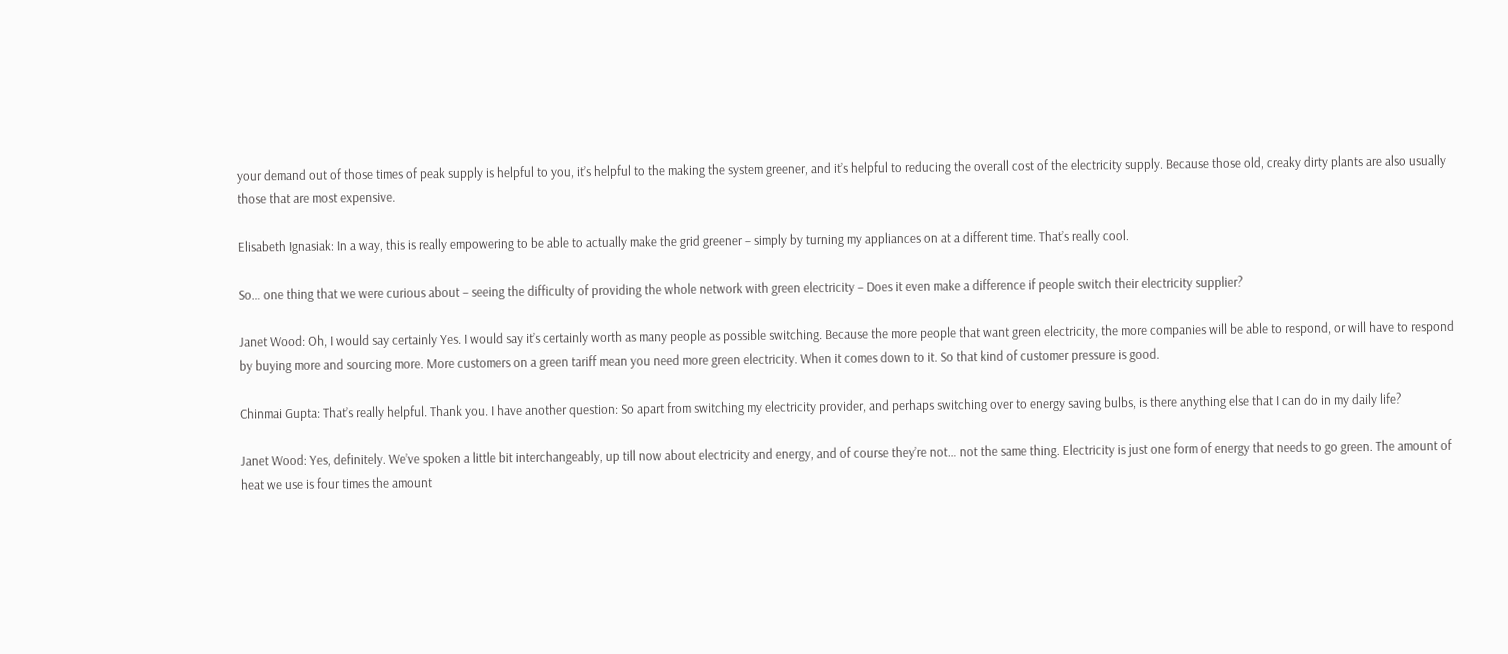your demand out of those times of peak supply is helpful to you, it’s helpful to the making the system greener, and it’s helpful to reducing the overall cost of the electricity supply. Because those old, creaky dirty plants are also usually those that are most expensive.

Elisabeth Ignasiak: In a way, this is really empowering to be able to actually make the grid greener – simply by turning my appliances on at a different time. That’s really cool.

So… one thing that we were curious about – seeing the difficulty of providing the whole network with green electricity – Does it even make a difference if people switch their electricity supplier?

Janet Wood: Oh, I would say certainly Yes. I would say it’s certainly worth as many people as possible switching. Because the more people that want green electricity, the more companies will be able to respond, or will have to respond by buying more and sourcing more. More customers on a green tariff mean you need more green electricity. When it comes down to it. So that kind of customer pressure is good.

Chinmai Gupta: That’s really helpful. Thank you. I have another question: So apart from switching my electricity provider, and perhaps switching over to energy saving bulbs, is there anything else that I can do in my daily life?

Janet Wood: Yes, definitely. We’ve spoken a little bit interchangeably, up till now about electricity and energy, and of course they’re not… not the same thing. Electricity is just one form of energy that needs to go green. The amount of heat we use is four times the amount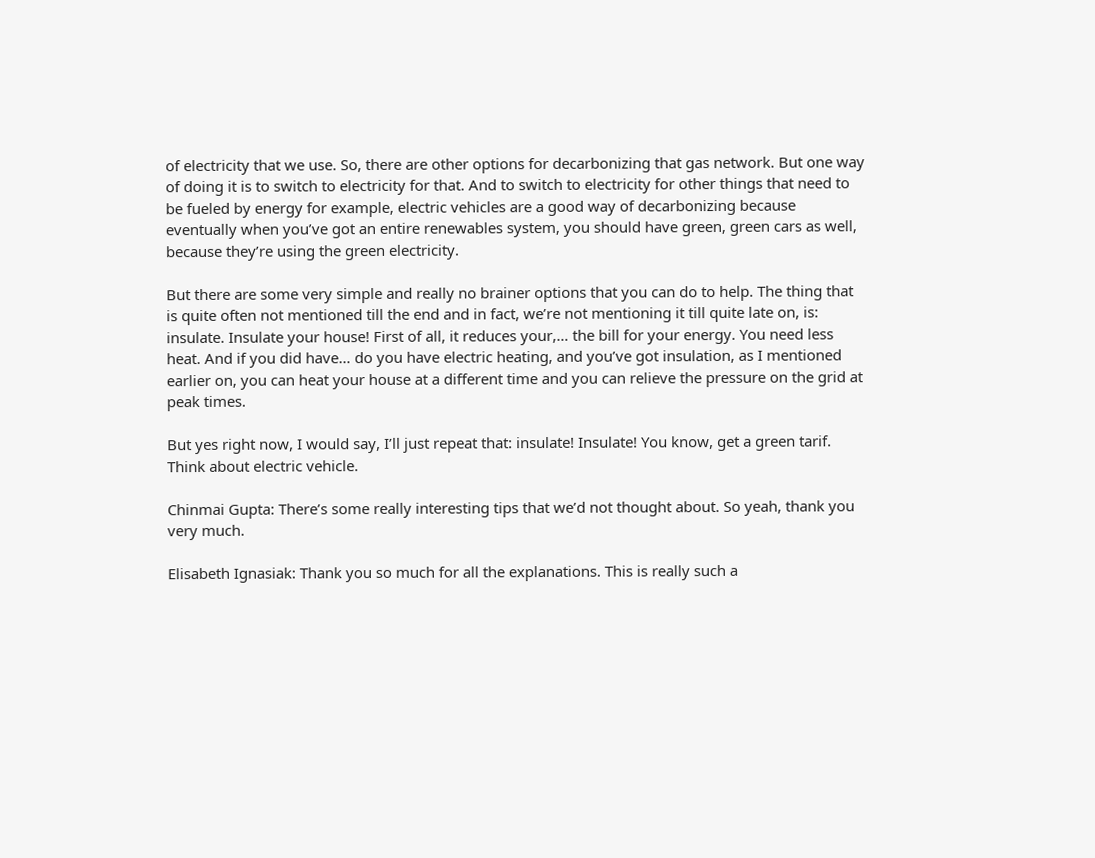of electricity that we use. So, there are other options for decarbonizing that gas network. But one way of doing it is to switch to electricity for that. And to switch to electricity for other things that need to be fueled by energy for example, electric vehicles are a good way of decarbonizing because eventually when you’ve got an entire renewables system, you should have green, green cars as well, because they’re using the green electricity.

But there are some very simple and really no brainer options that you can do to help. The thing that is quite often not mentioned till the end and in fact, we’re not mentioning it till quite late on, is: insulate. Insulate your house! First of all, it reduces your,… the bill for your energy. You need less heat. And if you did have… do you have electric heating, and you’ve got insulation, as I mentioned earlier on, you can heat your house at a different time and you can relieve the pressure on the grid at peak times.

But yes right now, I would say, I’ll just repeat that: insulate! Insulate! You know, get a green tarif. Think about electric vehicle.

Chinmai Gupta: There’s some really interesting tips that we’d not thought about. So yeah, thank you very much.

Elisabeth Ignasiak: Thank you so much for all the explanations. This is really such a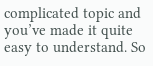complicated topic and you’ve made it quite easy to understand. So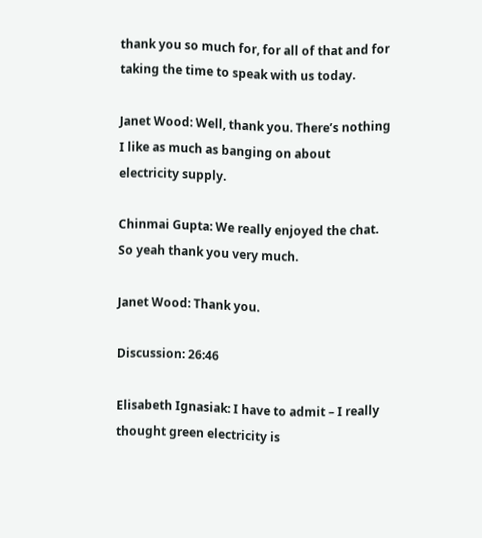thank you so much for, for all of that and for taking the time to speak with us today.

Janet Wood: Well, thank you. There’s nothing I like as much as banging on about electricity supply.

Chinmai Gupta: We really enjoyed the chat. So yeah thank you very much.

Janet Wood: Thank you.

Discussion: 26:46

Elisabeth Ignasiak: I have to admit – I really thought green electricity is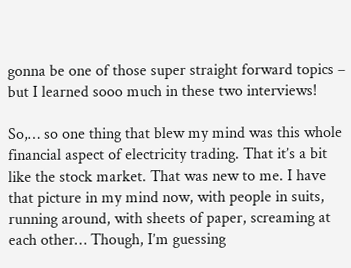gonna be one of those super straight forward topics – but I learned sooo much in these two interviews!

So,… so one thing that blew my mind was this whole financial aspect of electricity trading. That it’s a bit like the stock market. That was new to me. I have that picture in my mind now, with people in suits, running around, with sheets of paper, screaming at each other… Though, I’m guessing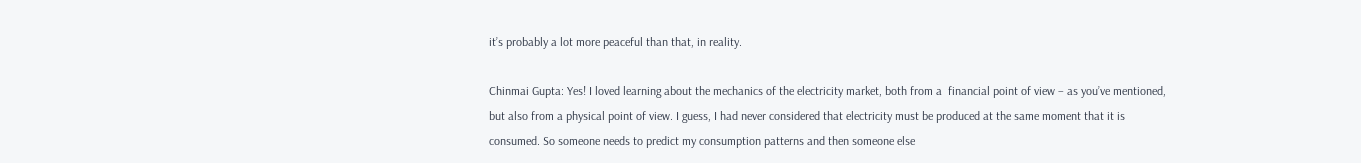it’s probably a lot more peaceful than that, in reality.

Chinmai Gupta: Yes! I loved learning about the mechanics of the electricity market, both from a  financial point of view – as you’ve mentioned, but also from a physical point of view. I guess, I had never considered that electricity must be produced at the same moment that it is consumed. So someone needs to predict my consumption patterns and then someone else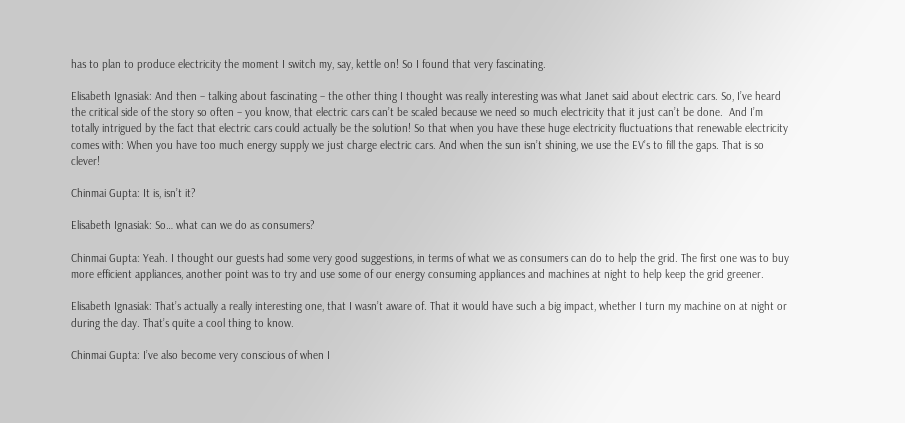has to plan to produce electricity the moment I switch my, say, kettle on! So I found that very fascinating.

Elisabeth Ignasiak: And then – talking about fascinating – the other thing I thought was really interesting was what Janet said about electric cars. So, I’ve heard the critical side of the story so often – you know, that electric cars can’t be scaled because we need so much electricity that it just can’t be done.  And I’m totally intrigued by the fact that electric cars could actually be the solution! So that when you have these huge electricity fluctuations that renewable electricity comes with: When you have too much energy supply we just charge electric cars. And when the sun isn’t shining, we use the EV’s to fill the gaps. That is so clever!

Chinmai Gupta: It is, isn’t it?

Elisabeth Ignasiak: So… what can we do as consumers?

Chinmai Gupta: Yeah. I thought our guests had some very good suggestions, in terms of what we as consumers can do to help the grid. The first one was to buy more efficient appliances, another point was to try and use some of our energy consuming appliances and machines at night to help keep the grid greener.

Elisabeth Ignasiak: That’s actually a really interesting one, that I wasn’t aware of. That it would have such a big impact, whether I turn my machine on at night or during the day. That’s quite a cool thing to know.

Chinmai Gupta: I’ve also become very conscious of when I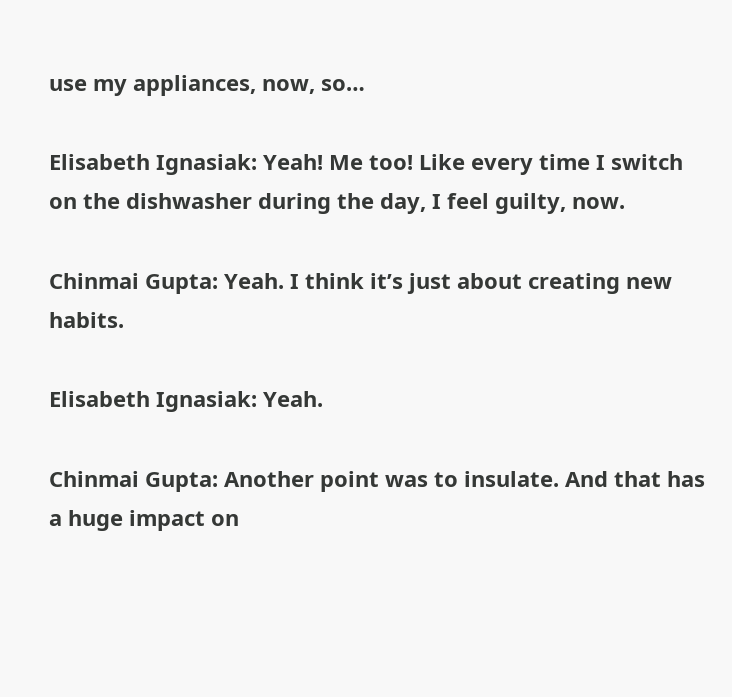use my appliances, now, so…

Elisabeth Ignasiak: Yeah! Me too! Like every time I switch on the dishwasher during the day, I feel guilty, now.

Chinmai Gupta: Yeah. I think it’s just about creating new habits.

Elisabeth Ignasiak: Yeah.

Chinmai Gupta: Another point was to insulate. And that has a huge impact on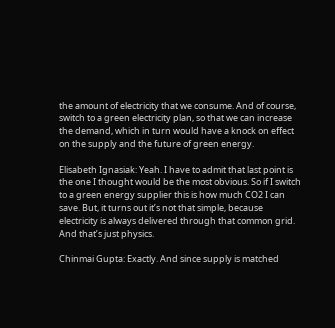the amount of electricity that we consume. And of course, switch to a green electricity plan, so that we can increase the demand, which in turn would have a knock on effect on the supply and the future of green energy.

Elisabeth Ignasiak: Yeah. I have to admit that last point is the one I thought would be the most obvious. So if I switch to a green energy supplier this is how much CO2 I can save. But, it turns out it’s not that simple, because electricity is always delivered through that common grid. And that’s just physics.

Chinmai Gupta: Exactly. And since supply is matched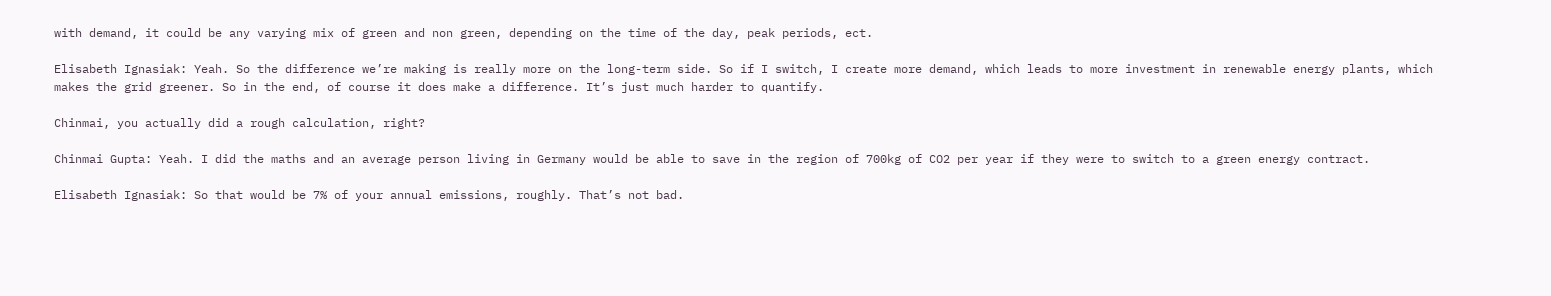with demand, it could be any varying mix of green and non green, depending on the time of the day, peak periods, ect.

Elisabeth Ignasiak: Yeah. So the difference we’re making is really more on the long-term side. So if I switch, I create more demand, which leads to more investment in renewable energy plants, which makes the grid greener. So in the end, of course it does make a difference. It’s just much harder to quantify.

Chinmai, you actually did a rough calculation, right?

Chinmai Gupta: Yeah. I did the maths and an average person living in Germany would be able to save in the region of 700kg of CO2 per year if they were to switch to a green energy contract.

Elisabeth Ignasiak: So that would be 7% of your annual emissions, roughly. That’s not bad.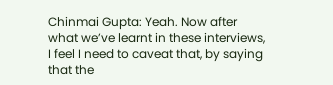Chinmai Gupta: Yeah. Now after what we’ve learnt in these interviews, I feel I need to caveat that, by saying that the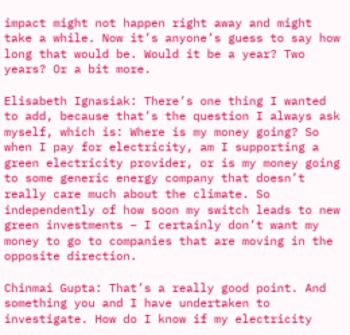impact might not happen right away and might take a while. Now it’s anyone’s guess to say how long that would be. Would it be a year? Two years? Or a bit more.

Elisabeth Ignasiak: There’s one thing I wanted to add, because that’s the question I always ask myself, which is: Where is my money going? So when I pay for electricity, am I supporting a green electricity provider, or is my money going to some generic energy company that doesn’t really care much about the climate. So independently of how soon my switch leads to new green investments – I certainly don’t want my money to go to companies that are moving in the opposite direction.

Chinmai Gupta: That’s a really good point. And something you and I have undertaken to investigate. How do I know if my electricity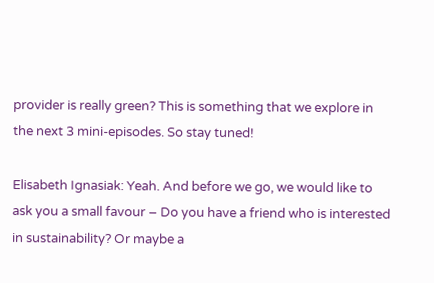provider is really green? This is something that we explore in the next 3 mini-episodes. So stay tuned!

Elisabeth Ignasiak: Yeah. And before we go, we would like to ask you a small favour – Do you have a friend who is interested in sustainability? Or maybe a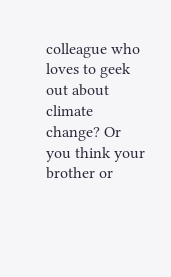colleague who loves to geek out about climate change? Or you think your brother or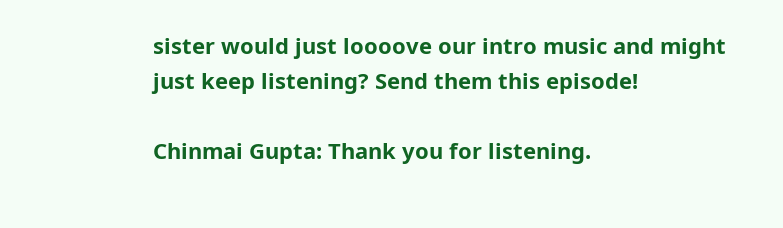sister would just loooove our intro music and might just keep listening? Send them this episode!

Chinmai Gupta: Thank you for listening.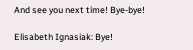And see you next time! Bye-bye!

Elisabeth Ignasiak: Bye!